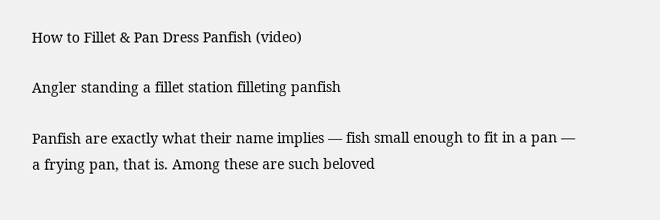How to Fillet & Pan Dress Panfish (video)

Angler standing a fillet station filleting panfish

Panfish are exactly what their name implies — fish small enough to fit in a pan — a frying pan, that is. Among these are such beloved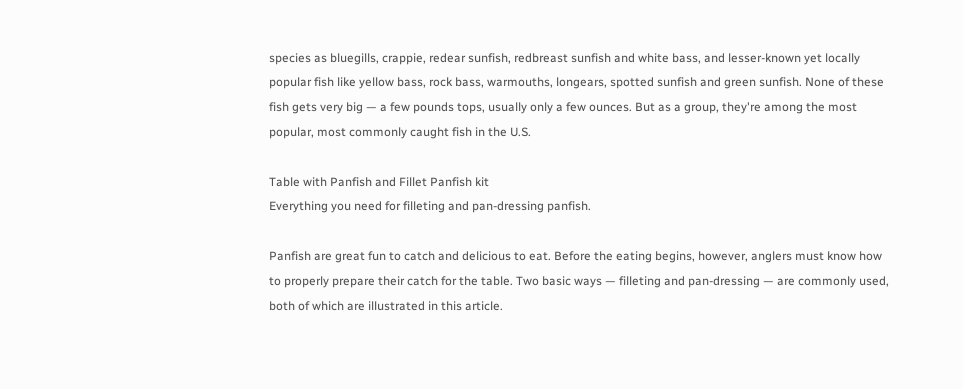species as bluegills, crappie, redear sunfish, redbreast sunfish and white bass, and lesser-known yet locally popular fish like yellow bass, rock bass, warmouths, longears, spotted sunfish and green sunfish. None of these fish gets very big — a few pounds tops, usually only a few ounces. But as a group, they're among the most popular, most commonly caught fish in the U.S.

Table with Panfish and Fillet Panfish kit
Everything you need for filleting and pan-dressing panfish.

Panfish are great fun to catch and delicious to eat. Before the eating begins, however, anglers must know how to properly prepare their catch for the table. Two basic ways — filleting and pan-dressing — are commonly used, both of which are illustrated in this article.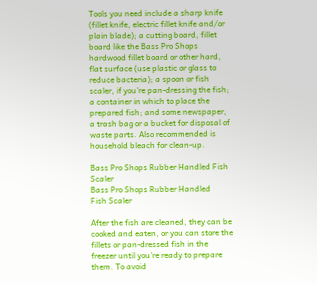Tools you need include a sharp knife (fillet knife, electric fillet knife and/or plain blade); a cutting board, fillet board like the Bass Pro Shops hardwood fillet board or other hard, flat surface (use plastic or glass to reduce bacteria); a spoon or fish scaler, if you're pan-dressing the fish; a container in which to place the prepared fish; and some newspaper, a trash bag or a bucket for disposal of waste parts. Also recommended is household bleach for clean-up.

Bass Pro Shops Rubber Handled Fish Scaler
Bass Pro Shops Rubber Handled
Fish Scaler

After the fish are cleaned, they can be cooked and eaten, or you can store the fillets or pan-dressed fish in the freezer until you're ready to prepare them. To avoid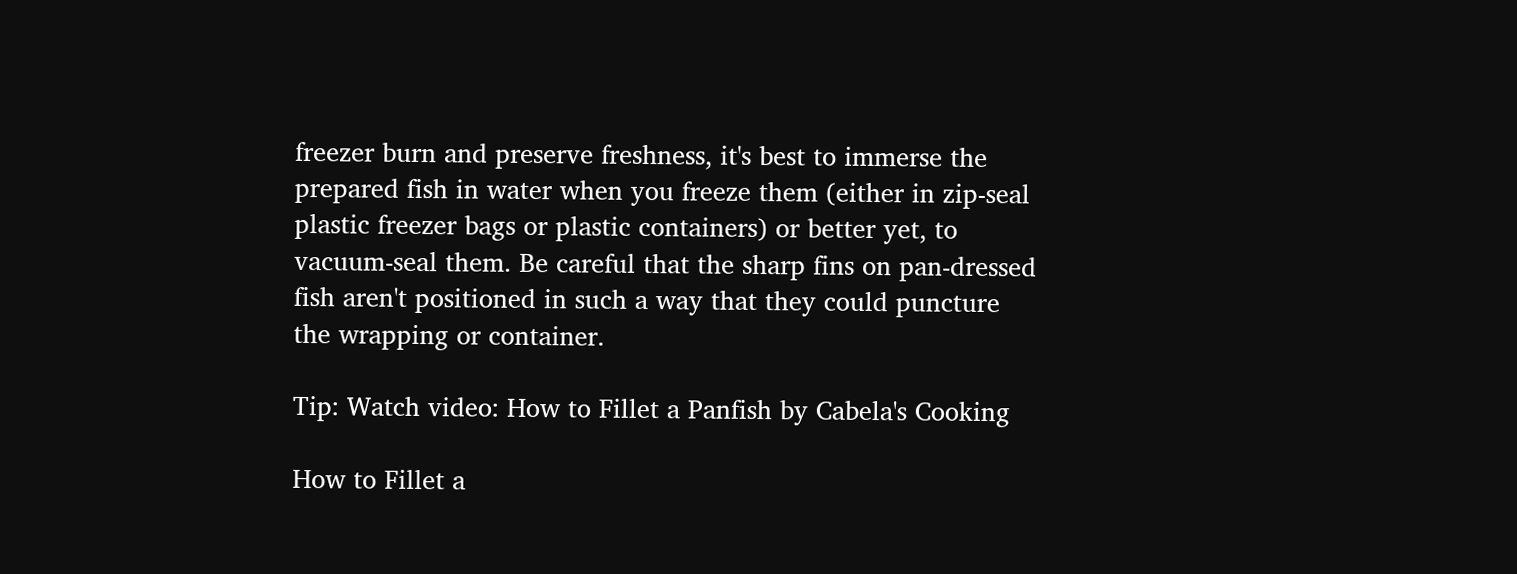freezer burn and preserve freshness, it's best to immerse the prepared fish in water when you freeze them (either in zip-seal plastic freezer bags or plastic containers) or better yet, to vacuum-seal them. Be careful that the sharp fins on pan-dressed fish aren't positioned in such a way that they could puncture the wrapping or container.

Tip: Watch video: How to Fillet a Panfish by Cabela's Cooking

How to Fillet a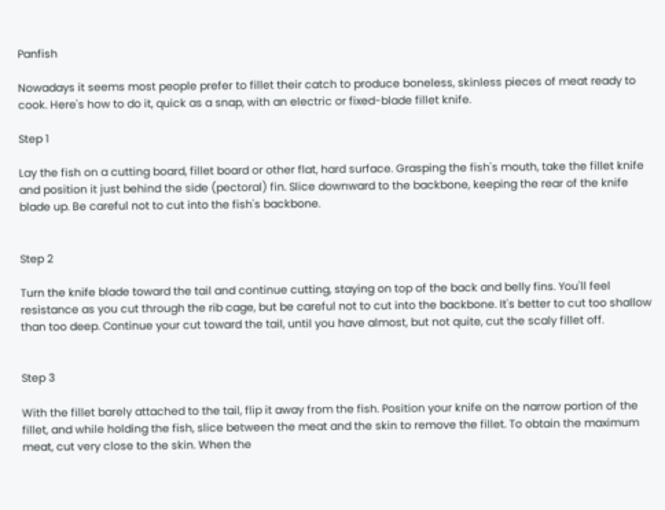Panfish

Nowadays it seems most people prefer to fillet their catch to produce boneless, skinless pieces of meat ready to cook. Here's how to do it, quick as a snap, with an electric or fixed-blade fillet knife.

Step 1

Lay the fish on a cutting board, fillet board or other flat, hard surface. Grasping the fish's mouth, take the fillet knife and position it just behind the side (pectoral) fin. Slice downward to the backbone, keeping the rear of the knife blade up. Be careful not to cut into the fish's backbone.


Step 2

Turn the knife blade toward the tail and continue cutting, staying on top of the back and belly fins. You'll feel resistance as you cut through the rib cage, but be careful not to cut into the backbone. It's better to cut too shallow than too deep. Continue your cut toward the tail, until you have almost, but not quite, cut the scaly fillet off.


Step 3

With the fillet barely attached to the tail, flip it away from the fish. Position your knife on the narrow portion of the fillet, and while holding the fish, slice between the meat and the skin to remove the fillet. To obtain the maximum meat, cut very close to the skin. When the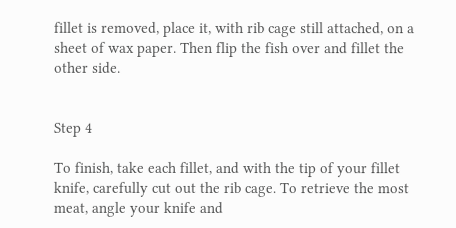fillet is removed, place it, with rib cage still attached, on a sheet of wax paper. Then flip the fish over and fillet the other side.


Step 4

To finish, take each fillet, and with the tip of your fillet knife, carefully cut out the rib cage. To retrieve the most meat, angle your knife and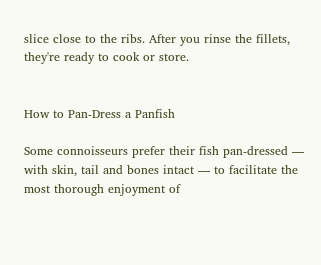slice close to the ribs. After you rinse the fillets, they're ready to cook or store.


How to Pan-Dress a Panfish

Some connoisseurs prefer their fish pan-dressed — with skin, tail and bones intact — to facilitate the most thorough enjoyment of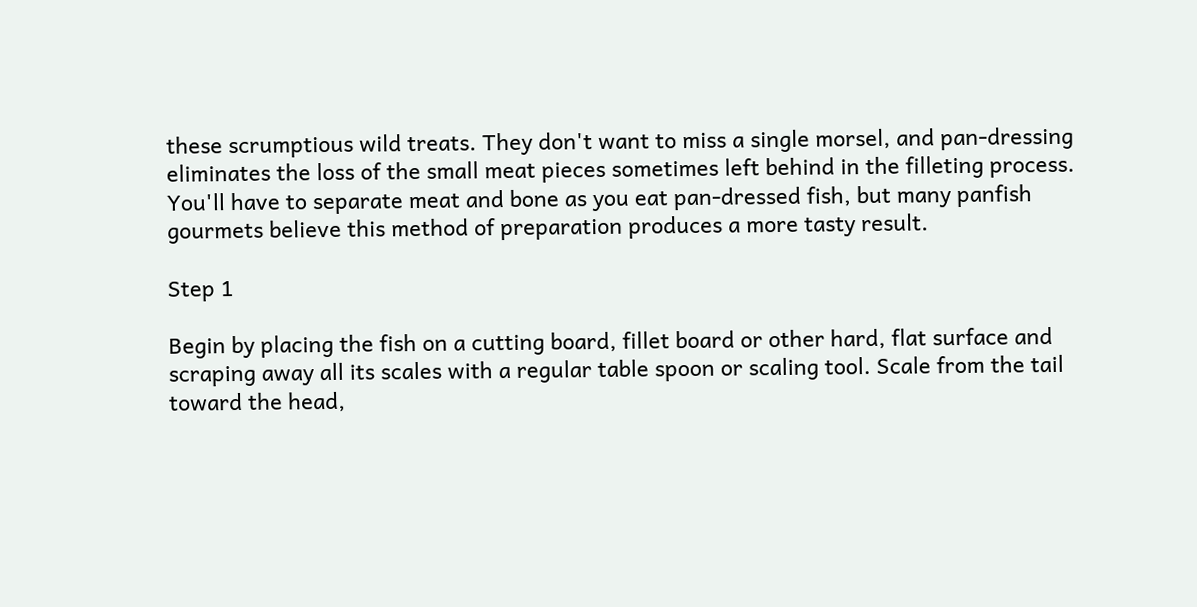these scrumptious wild treats. They don't want to miss a single morsel, and pan-dressing eliminates the loss of the small meat pieces sometimes left behind in the filleting process. You'll have to separate meat and bone as you eat pan-dressed fish, but many panfish gourmets believe this method of preparation produces a more tasty result.

Step 1

Begin by placing the fish on a cutting board, fillet board or other hard, flat surface and scraping away all its scales with a regular table spoon or scaling tool. Scale from the tail toward the head,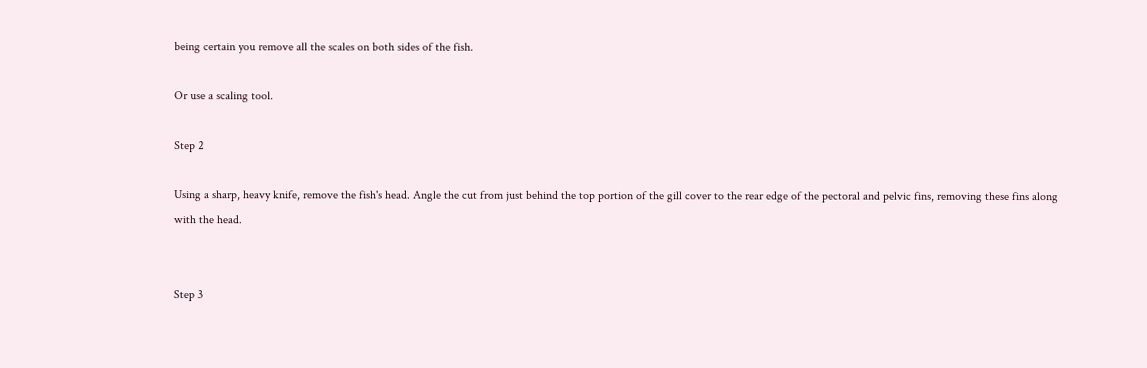being certain you remove all the scales on both sides of the fish.

Or use a scaling tool.

Step 2

Using a sharp, heavy knife, remove the fish's head. Angle the cut from just behind the top portion of the gill cover to the rear edge of the pectoral and pelvic fins, removing these fins along with the head.


Step 3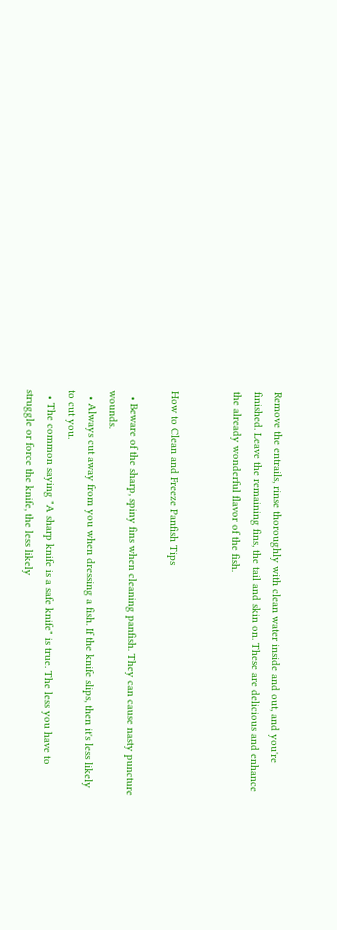Remove the entrails, rinse thoroughly with clean water inside and out, and you're finished. Leave the remaining fins, the tail and skin on. These are delicious and enhance the already wonderful flavor of the fish.


How to Clean and Freeze Panfish Tips

  • Beware of the sharp, spiny fins when cleaning panfish. They can cause nasty puncture wounds.
  • Always cut away from you when dressing a fish. If the knife slips, then it's less likely to cut you.
  • The common saying "A sharp knife is a safe knife" is true. The less you have to struggle or force the knife, the less likely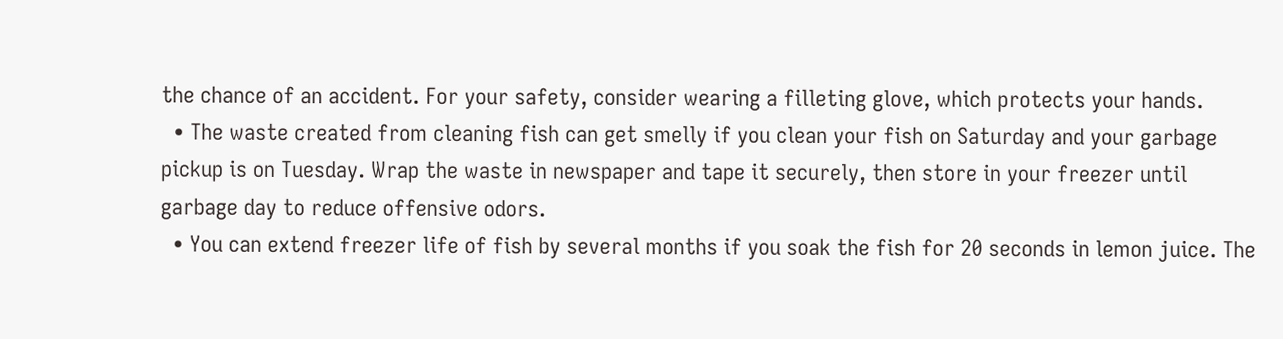the chance of an accident. For your safety, consider wearing a filleting glove, which protects your hands.
  • The waste created from cleaning fish can get smelly if you clean your fish on Saturday and your garbage pickup is on Tuesday. Wrap the waste in newspaper and tape it securely, then store in your freezer until garbage day to reduce offensive odors.
  • You can extend freezer life of fish by several months if you soak the fish for 20 seconds in lemon juice. The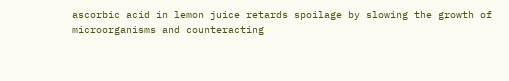ascorbic acid in lemon juice retards spoilage by slowing the growth of microorganisms and counteracting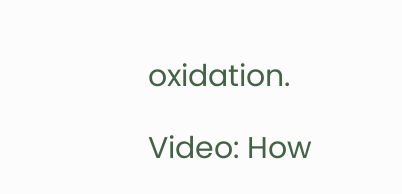oxidation.

Video: How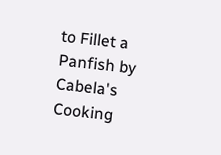to Fillet a Panfish by Cabela's Cooking